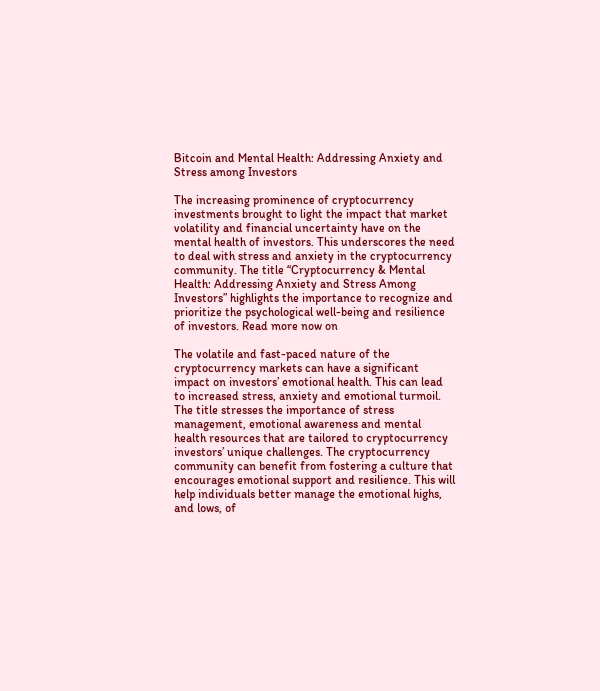Bitcoin and Mental Health: Addressing Anxiety and Stress among Investors

The increasing prominence of cryptocurrency investments brought to light the impact that market volatility and financial uncertainty have on the mental health of investors. This underscores the need to deal with stress and anxiety in the cryptocurrency community. The title “Cryptocurrency & Mental Health: Addressing Anxiety and Stress Among Investors” highlights the importance to recognize and prioritize the psychological well-being and resilience of investors. Read more now on

The volatile and fast-paced nature of the cryptocurrency markets can have a significant impact on investors’ emotional health. This can lead to increased stress, anxiety and emotional turmoil. The title stresses the importance of stress management, emotional awareness and mental health resources that are tailored to cryptocurrency investors’ unique challenges. The cryptocurrency community can benefit from fostering a culture that encourages emotional support and resilience. This will help individuals better manage the emotional highs, and lows, of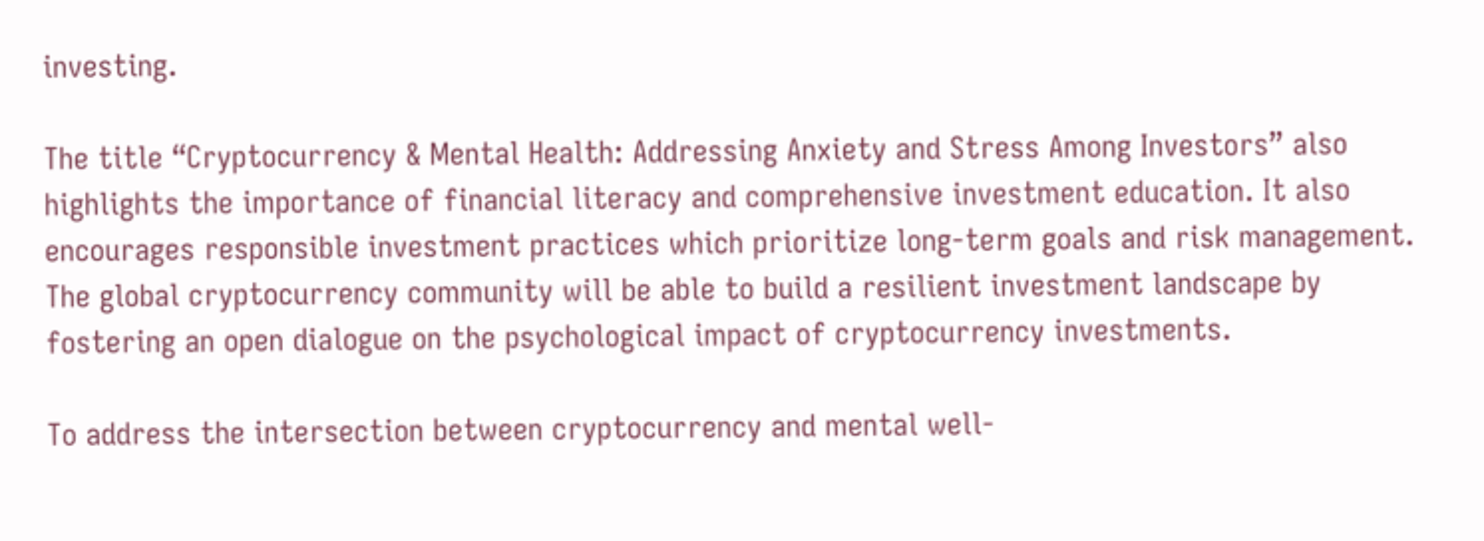investing.

The title “Cryptocurrency & Mental Health: Addressing Anxiety and Stress Among Investors” also highlights the importance of financial literacy and comprehensive investment education. It also encourages responsible investment practices which prioritize long-term goals and risk management. The global cryptocurrency community will be able to build a resilient investment landscape by fostering an open dialogue on the psychological impact of cryptocurrency investments.

To address the intersection between cryptocurrency and mental well-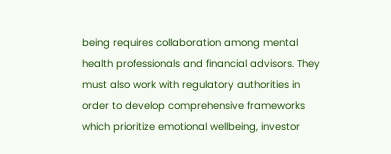being requires collaboration among mental health professionals and financial advisors. They must also work with regulatory authorities in order to develop comprehensive frameworks which prioritize emotional wellbeing, investor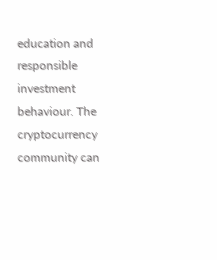education and responsible investment behaviour. The cryptocurrency community can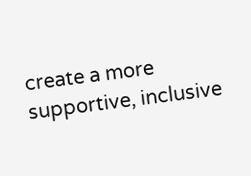create a more supportive, inclusive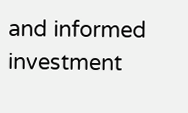and informed investment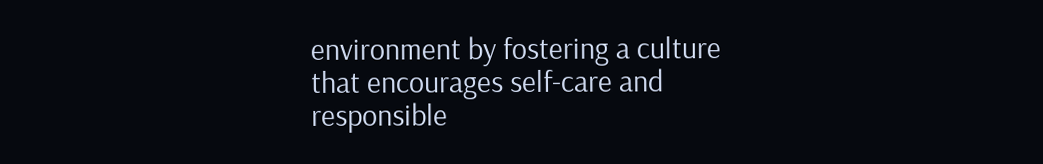environment by fostering a culture that encourages self-care and responsible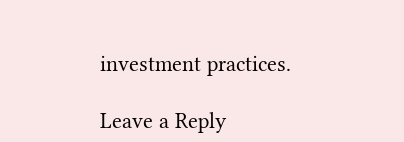investment practices.

Leave a Reply